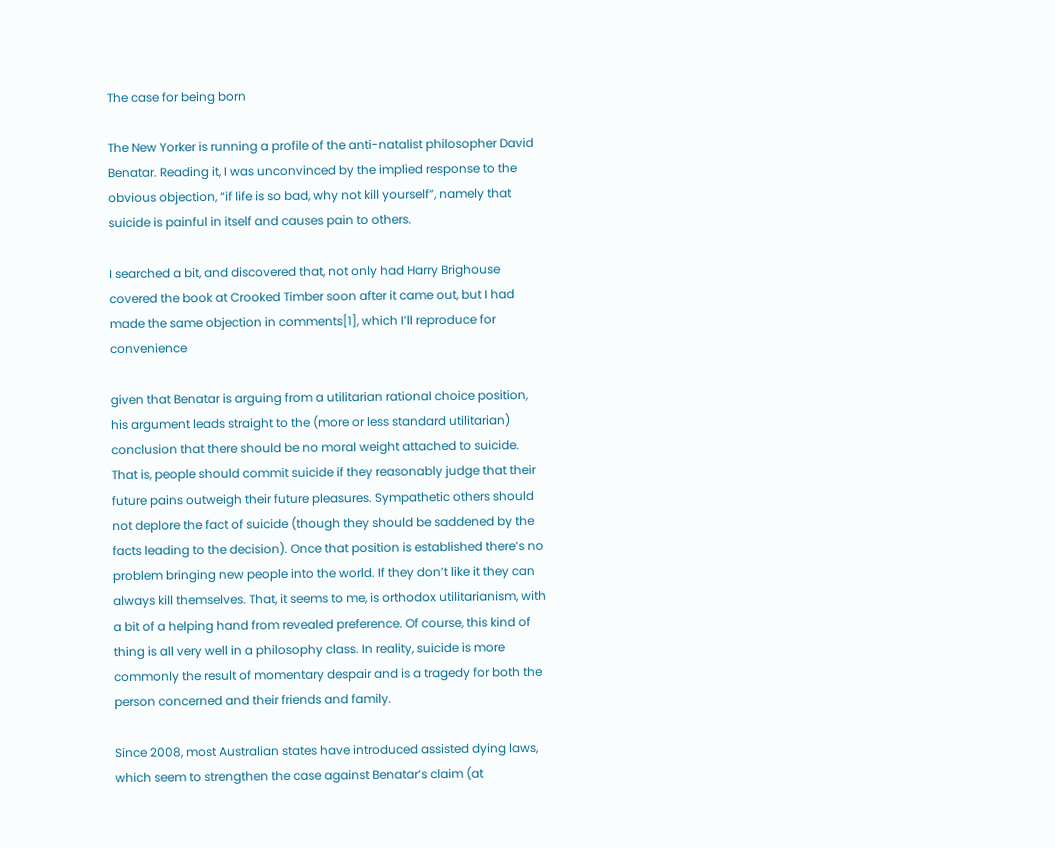The case for being born

The New Yorker is running a profile of the anti-natalist philosopher David Benatar. Reading it, I was unconvinced by the implied response to the obvious objection, “if life is so bad, why not kill yourself”, namely that suicide is painful in itself and causes pain to others.

I searched a bit, and discovered that, not only had Harry Brighouse covered the book at Crooked Timber soon after it came out, but I had made the same objection in comments[1], which I’ll reproduce for convenience

given that Benatar is arguing from a utilitarian rational choice position, his argument leads straight to the (more or less standard utilitarian) conclusion that there should be no moral weight attached to suicide. That is, people should commit suicide if they reasonably judge that their future pains outweigh their future pleasures. Sympathetic others should not deplore the fact of suicide (though they should be saddened by the facts leading to the decision). Once that position is established there’s no problem bringing new people into the world. If they don’t like it they can always kill themselves. That, it seems to me, is orthodox utilitarianism, with a bit of a helping hand from revealed preference. Of course, this kind of thing is all very well in a philosophy class. In reality, suicide is more commonly the result of momentary despair and is a tragedy for both the person concerned and their friends and family.

Since 2008, most Australian states have introduced assisted dying laws, which seem to strengthen the case against Benatar’s claim (at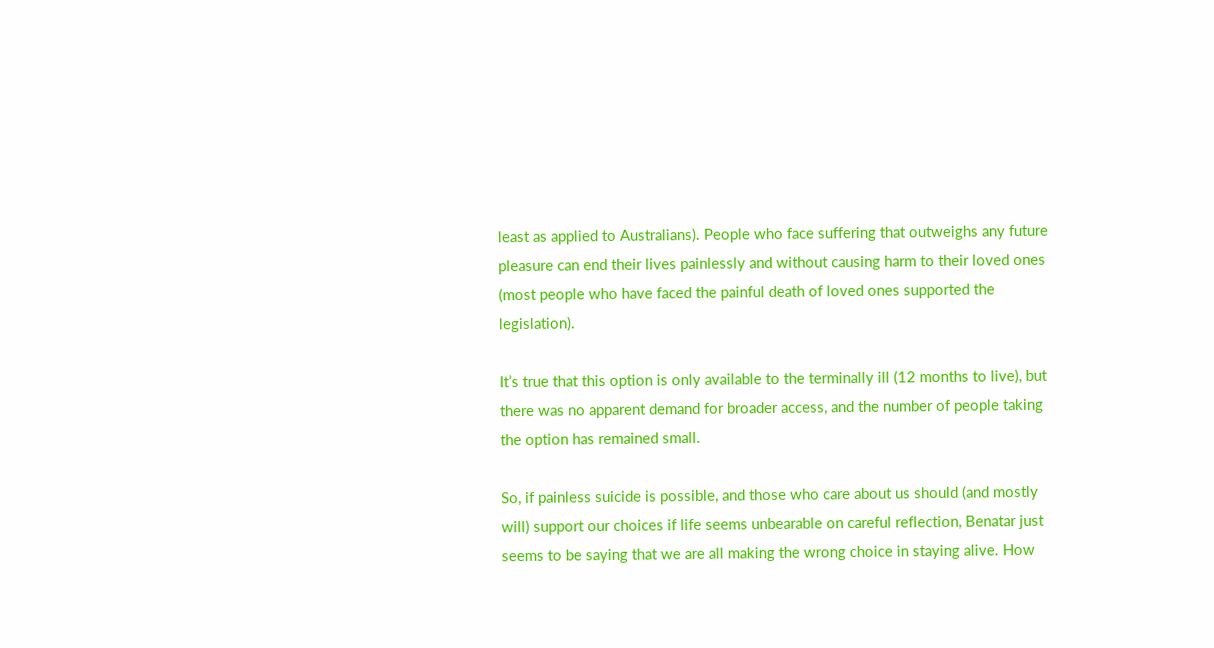least as applied to Australians). People who face suffering that outweighs any future pleasure can end their lives painlessly and without causing harm to their loved ones (most people who have faced the painful death of loved ones supported the legislation).

It’s true that this option is only available to the terminally ill (12 months to live), but there was no apparent demand for broader access, and the number of people taking the option has remained small.

So, if painless suicide is possible, and those who care about us should (and mostly will) support our choices if life seems unbearable on careful reflection, Benatar just seems to be saying that we are all making the wrong choice in staying alive. How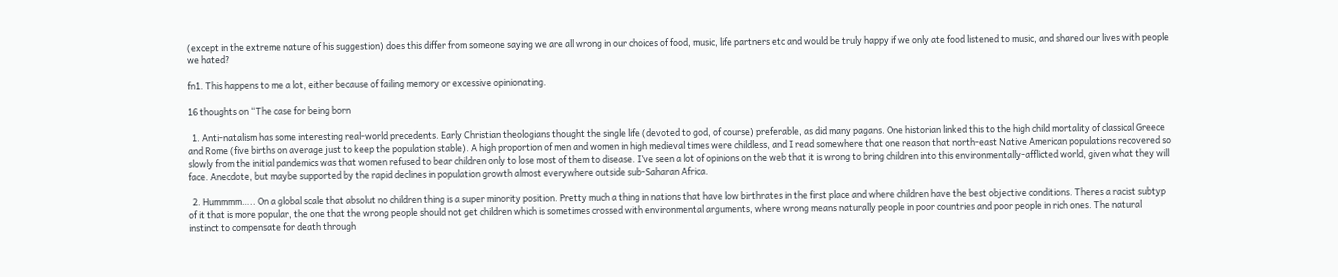(except in the extreme nature of his suggestion) does this differ from someone saying we are all wrong in our choices of food, music, life partners etc and would be truly happy if we only ate food listened to music, and shared our lives with people we hated?

fn1. This happens to me a lot, either because of failing memory or excessive opinionating.

16 thoughts on “The case for being born

  1. Anti-natalism has some interesting real-world precedents. Early Christian theologians thought the single life (devoted to god, of course) preferable, as did many pagans. One historian linked this to the high child mortality of classical Greece and Rome (five births on average just to keep the population stable). A high proportion of men and women in high medieval times were childless, and I read somewhere that one reason that north-east Native American populations recovered so slowly from the initial pandemics was that women refused to bear children only to lose most of them to disease. I’ve seen a lot of opinions on the web that it is wrong to bring children into this environmentally-afflicted world, given what they will face. Anecdote, but maybe supported by the rapid declines in population growth almost everywhere outside sub-Saharan Africa.

  2. Hummmm….. On a global scale that absolut no children thing is a super minority position. Pretty much a thing in nations that have low birthrates in the first place and where children have the best objective conditions. Theres a racist subtyp of it that is more popular, the one that the wrong people should not get children which is sometimes crossed with environmental arguments, where wrong means naturally people in poor countries and poor people in rich ones. The natural instinct to compensate for death through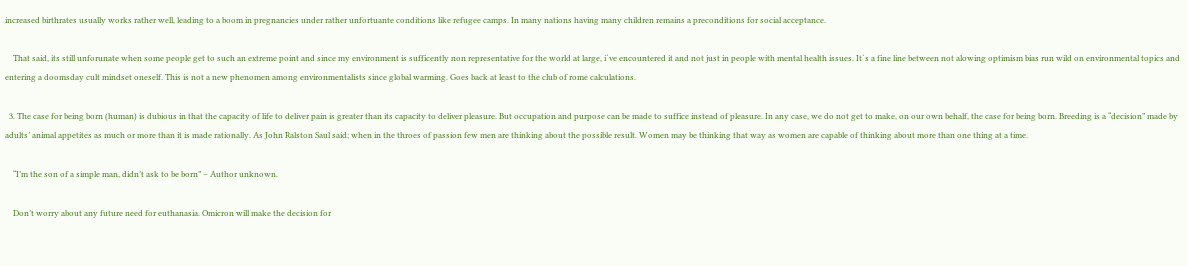increased birthrates usually works rather well, leading to a boom in pregnancies under rather unfortuante conditions like refugee camps. In many nations having many children remains a preconditions for social acceptance.

    That said, its still unforunate when some people get to such an extreme point and since my environment is sufficently non representative for the world at large, i´ve encountered it and not just in people with mental health issues. It´s a fine line between not alowing optimism bias run wild on environmental topics and entering a doomsday cult mindset oneself. This is not a new phenomen among environmentalists since global warming. Goes back at least to the club of rome calculations.

  3. The case for being born (human) is dubious in that the capacity of life to deliver pain is greater than its capacity to deliver pleasure. But occupation and purpose can be made to suffice instead of pleasure. In any case, we do not get to make, on our own behalf, the case for being born. Breeding is a “decision” made by adults’ animal appetites as much or more than it is made rationally. As John Ralston Saul said; when in the throes of passion few men are thinking about the possible result. Women may be thinking that way as women are capable of thinking about more than one thing at a time.

    “I’m the son of a simple man, didn’t ask to be born” – Author unknown.

    Don’t worry about any future need for euthanasia. Omicron will make the decision for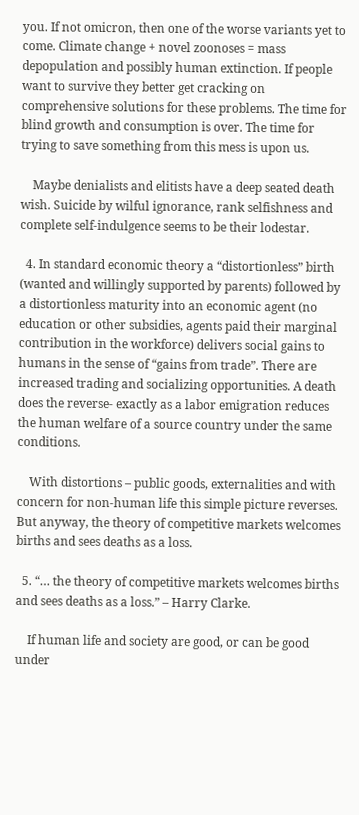you. If not omicron, then one of the worse variants yet to come. Climate change + novel zoonoses = mass depopulation and possibly human extinction. If people want to survive they better get cracking on comprehensive solutions for these problems. The time for blind growth and consumption is over. The time for trying to save something from this mess is upon us.

    Maybe denialists and elitists have a deep seated death wish. Suicide by wilful ignorance, rank selfishness and complete self-indulgence seems to be their lodestar.

  4. In standard economic theory a “distortionless” birth (wanted and willingly supported by parents) followed by a distortionless maturity into an economic agent (no education or other subsidies, agents paid their marginal contribution in the workforce) delivers social gains to humans in the sense of “gains from trade”. There are increased trading and socializing opportunities. A death does the reverse- exactly as a labor emigration reduces the human welfare of a source country under the same conditions.

    With distortions – public goods, externalities and with concern for non-human life this simple picture reverses. But anyway, the theory of competitive markets welcomes births and sees deaths as a loss.

  5. “… the theory of competitive markets welcomes births and sees deaths as a loss.” – Harry Clarke.

    If human life and society are good, or can be good under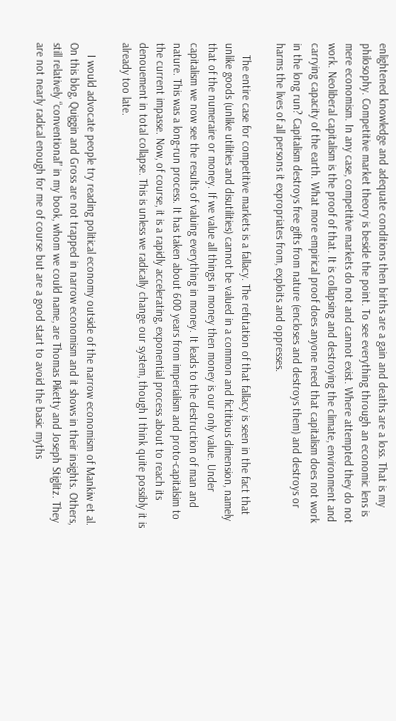enlightened knowledge and adequate conditions then births are a gain and deaths are a loss. That is my philosophy. Competitive market theory is beside the point. To see everything through an economic lens is mere economism. In any case, competitive markets do not and cannot exist. Where attempted they do not work. Neoliberal capitalism is the proof of that. It is collapsing and destroying the climate, environment and carrying capacity of the earth. What more empirical proof does anyone need that capitalism does not work in the long run? Capitalism destroys free gifts from nature (encloses and destroys them) and destroys or harms the lives of all persons it expropriates from, exploits and oppresses.

    The entire case for competitive markets is a fallacy. The refutation of that fallacy is seen in the fact that unlike goods (unlike utilities and disutilities) cannot be valued in a common and fictitious dimension, namely that of the numeraire or money. If we value all things in money then money is our only value. Under capitalism we now see the results of valuing everything in money. It leads to the destruction of man and nature. This was a long-run process. It has taken about 600 years from imperialism and proto-capitalsim to the current impasse. Now, of course, it is a rapidly accelerating, exponential process about to reach its denouement in total collapse. This is unless we radically change our system, though I think quite possibly it is already too late.

    I would advocate people try reading political economy outside of the narrow economism of Mankiw et al. On this blog, Quiggin and Gross are not trapped in narrow economism and it shows in their insights. Others, still relatively “conventional” in my book, whom we could name, are Thomas Piketty and Joseph Stiglitz. They are not nearly radical enough for me of course but are a good start to avoid the basic myths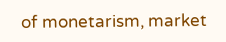of monetarism, market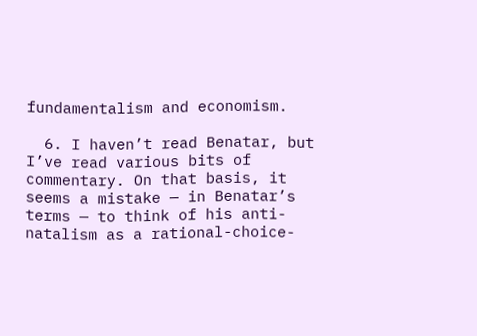fundamentalism and economism.

  6. I haven’t read Benatar, but I’ve read various bits of commentary. On that basis, it seems a mistake — in Benatar’s terms — to think of his anti-natalism as a rational-choice-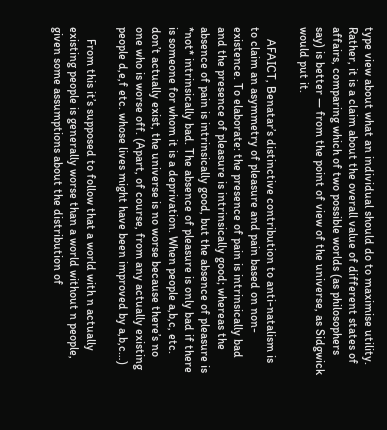type view about what an individual should do to maximise utility. Rather, it is a claim about the overall value of different states of affairs, comparing which of two possible worlds (as philosophers say) is better — from the point of view of the universe, as Sidgwick would put it.

    AFAICT, Benatar’s distinctive contribution to anti-natalism is to claim an asymmetry of pleasure and pain based on non-existence. To elaborate: the presence of pain is intrinsically bad and the presence of pleasure is intrinsically good; whereas the absence of pain is intrinsically good, but the absence of pleasure is *not* intrinsically bad. The absence of pleasure is only bad if there is someone for whom it is a deprivation. When people a,b,c, etc. don’t actually exist, the universe is no worse because there’s no one who is worse off. (Apart, of course, from any actually existing people d,e,f etc. whose lives might have been improved by a,b,c…)

    From this it’s supposed to follow that a world with n actually existing people is generally worse than a world without n people, given some assumptions about the distribution of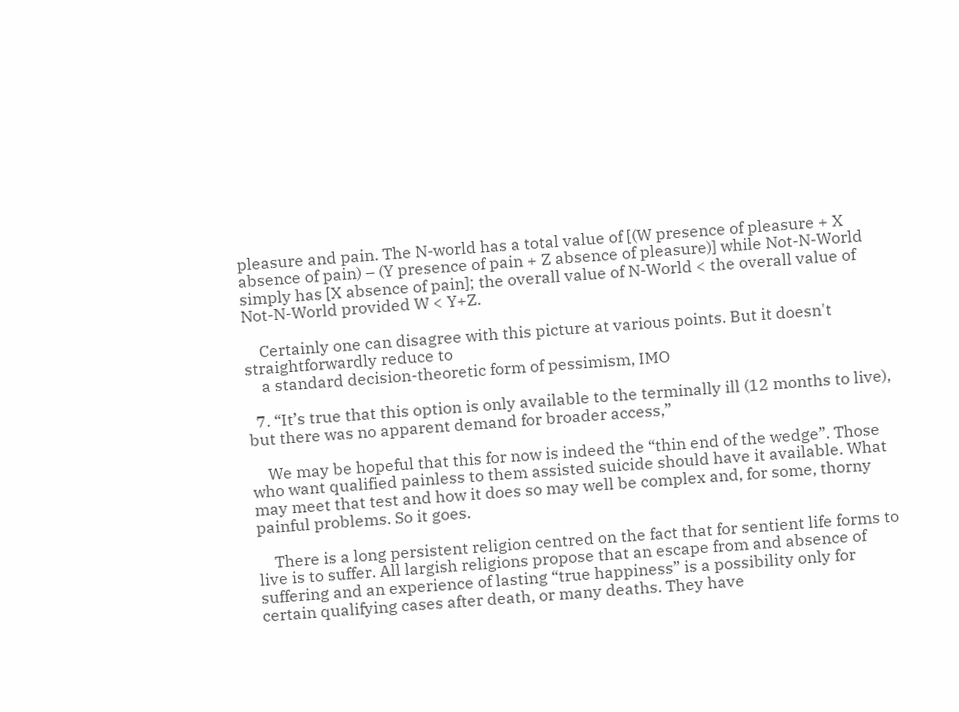pleasure and pain. The N-world has a total value of [(W presence of pleasure + X absence of pain) – (Y presence of pain + Z absence of pleasure)] while Not-N-World simply has [X absence of pain]; the overall value of N-World < the overall value of Not-N-World provided W < Y+Z.

    Certainly one can disagree with this picture at various points. But it doesn't straightforwardly reduce to
    a standard decision-theoretic form of pessimism, IMO

  7. “It’s true that this option is only available to the terminally ill (12 months to live), but there was no apparent demand for broader access,”

    We may be hopeful that this for now is indeed the “thin end of the wedge”. Those who want qualified painless to them assisted suicide should have it available. What may meet that test and how it does so may well be complex and, for some, thorny painful problems. So it goes.

    There is a long persistent religion centred on the fact that for sentient life forms to live is to suffer. All largish religions propose that an escape from and absence of suffering and an experience of lasting “true happiness” is a possibility only for certain qualifying cases after death, or many deaths. They have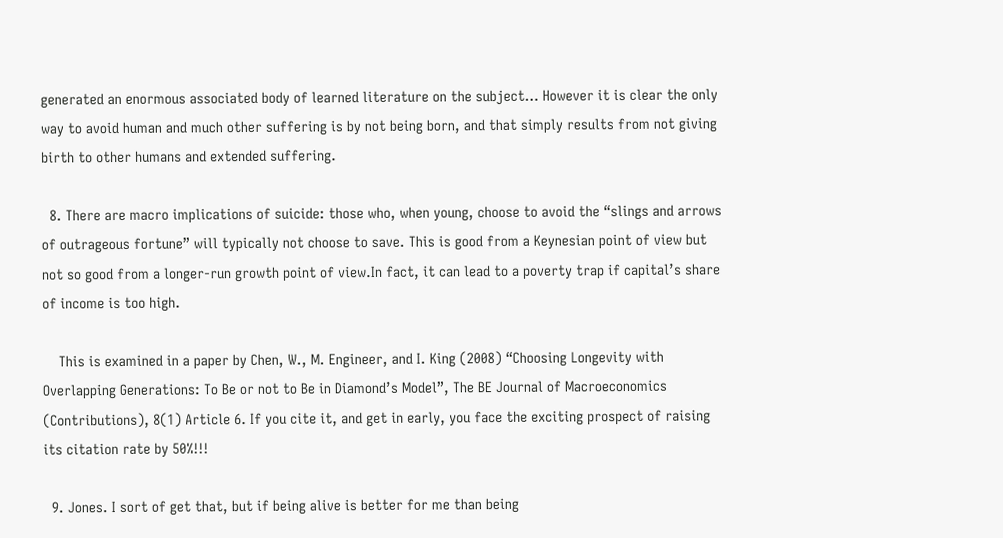generated an enormous associated body of learned literature on the subject… However it is clear the only way to avoid human and much other suffering is by not being born, and that simply results from not giving birth to other humans and extended suffering.

  8. There are macro implications of suicide: those who, when young, choose to avoid the “slings and arrows of outrageous fortune” will typically not choose to save. This is good from a Keynesian point of view but not so good from a longer-run growth point of view.In fact, it can lead to a poverty trap if capital’s share of income is too high.

    This is examined in a paper by Chen, W., M. Engineer, and I. King (2008) “Choosing Longevity with Overlapping Generations: To Be or not to Be in Diamond’s Model”, The BE Journal of Macroeconomics (Contributions), 8(1) Article 6. If you cite it, and get in early, you face the exciting prospect of raising its citation rate by 50%!!!

  9. Jones. I sort of get that, but if being alive is better for me than being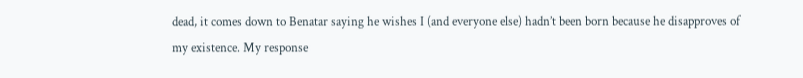dead, it comes down to Benatar saying he wishes I (and everyone else) hadn’t been born because he disapproves of my existence. My response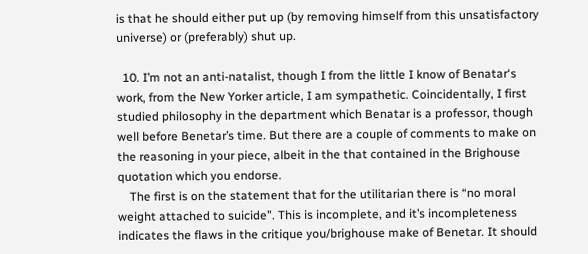is that he should either put up (by removing himself from this unsatisfactory universe) or (preferably) shut up.

  10. I’m not an anti-natalist, though I from the little I know of Benatar‘s work, from the New Yorker article, I am sympathetic. Coincidentally, I first studied philosophy in the department which Benatar is a professor, though well before Benetar’s time. But there are a couple of comments to make on the reasoning in your piece, albeit in the that contained in the Brighouse quotation which you endorse.
    The first is on the statement that for the utilitarian there is “no moral weight attached to suicide”. This is incomplete, and it’s incompleteness indicates the flaws in the critique you/brighouse make of Benetar. It should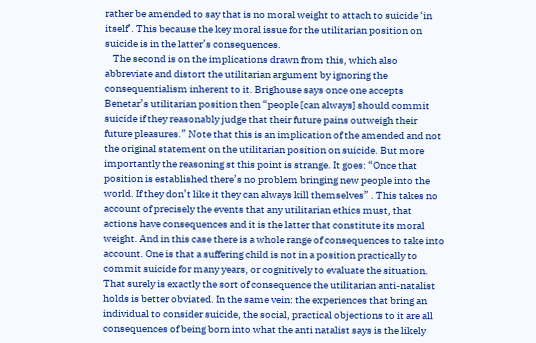rather be amended to say that is no moral weight to attach to suicide ‘in itself’. This because the key moral issue for the utilitarian position on suicide is in the latter’s consequences.
    The second is on the implications drawn from this, which also abbreviate and distort the utilitarian argument by ignoring the consequentialism inherent to it. Brighouse says once one accepts Benetar’s utilitarian position then “people [can always] should commit suicide if they reasonably judge that their future pains outweigh their future pleasures.” Note that this is an implication of the amended and not the original statement on the utilitarian position on suicide. But more importantly the reasoning st this point is strange. It goes: “Once that position is established there’s no problem bringing new people into the world. If they don’t like it they can always kill themselves” . This takes no account of precisely the events that any utilitarian ethics must, that actions have consequences and it is the latter that constitute its moral weight. And in this case there is a whole range of consequences to take into account. One is that a suffering child is not in a position practically to commit suicide for many years, or cognitively to evaluate the situation. That surely is exactly the sort of consequence the utilitarian anti-natalist holds is better obviated. In the same vein: the experiences that bring an individual to consider suicide, the social, practical objections to it are all consequences of being born into what the anti natalist says is the likely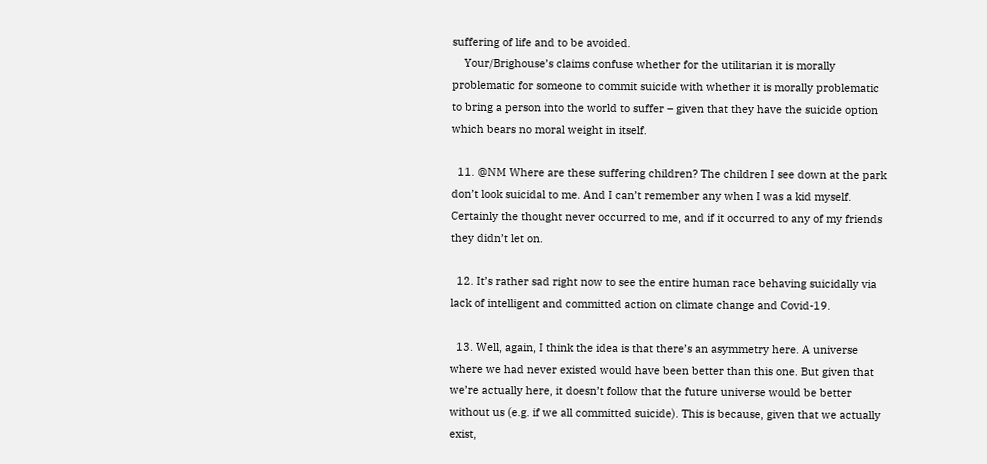suffering of life and to be avoided.
    Your/Brighouse’s claims confuse whether for the utilitarian it is morally problematic for someone to commit suicide with whether it is morally problematic to bring a person into the world to suffer – given that they have the suicide option which bears no moral weight in itself.

  11. @NM Where are these suffering children? The children I see down at the park don’t look suicidal to me. And I can’t remember any when I was a kid myself. Certainly the thought never occurred to me, and if it occurred to any of my friends they didn’t let on.

  12. It’s rather sad right now to see the entire human race behaving suicidally via lack of intelligent and committed action on climate change and Covid-19.

  13. Well, again, I think the idea is that there’s an asymmetry here. A universe where we had never existed would have been better than this one. But given that we’re actually here, it doesn’t follow that the future universe would be better without us (e.g. if we all committed suicide). This is because, given that we actually exist,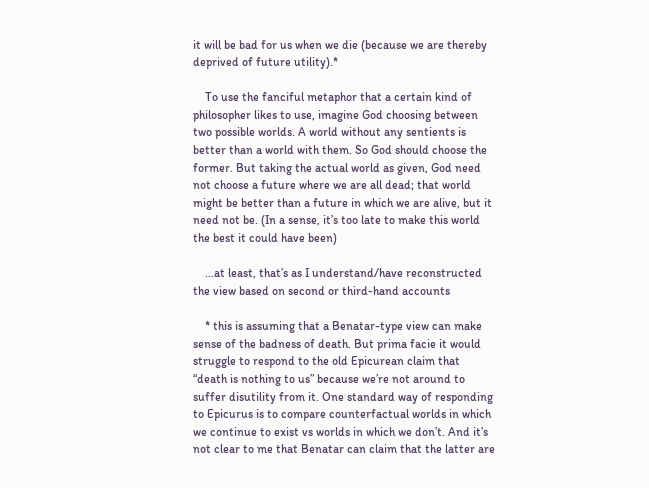it will be bad for us when we die (because we are thereby deprived of future utility).*

    To use the fanciful metaphor that a certain kind of philosopher likes to use, imagine God choosing between two possible worlds. A world without any sentients is better than a world with them. So God should choose the former. But taking the actual world as given, God need not choose a future where we are all dead; that world might be better than a future in which we are alive, but it need not be. (In a sense, it’s too late to make this world the best it could have been)

    …at least, that’s as I understand/have reconstructed the view based on second or third-hand accounts

    * this is assuming that a Benatar-type view can make sense of the badness of death. But prima facie it would struggle to respond to the old Epicurean claim that “death is nothing to us” because we’re not around to suffer disutility from it. One standard way of responding to Epicurus is to compare counterfactual worlds in which we continue to exist vs worlds in which we don’t. And it’s not clear to me that Benatar can claim that the latter are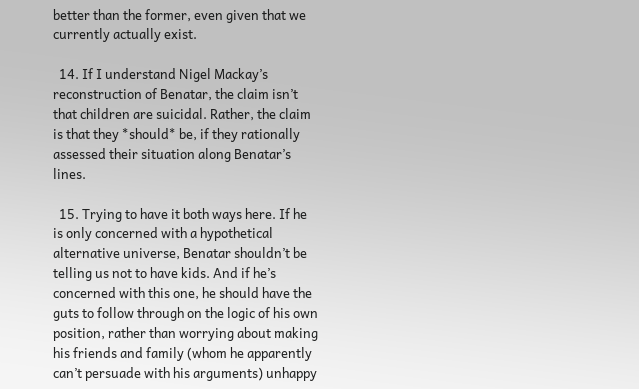better than the former, even given that we currently actually exist.

  14. If I understand Nigel Mackay’s reconstruction of Benatar, the claim isn’t that children are suicidal. Rather, the claim is that they *should* be, if they rationally assessed their situation along Benatar’s lines.

  15. Trying to have it both ways here. If he is only concerned with a hypothetical alternative universe, Benatar shouldn’t be telling us not to have kids. And if he’s concerned with this one, he should have the guts to follow through on the logic of his own position, rather than worrying about making his friends and family (whom he apparently can’t persuade with his arguments) unhappy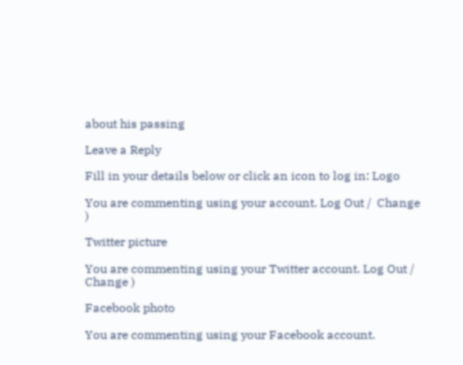about his passing

Leave a Reply

Fill in your details below or click an icon to log in: Logo

You are commenting using your account. Log Out /  Change )

Twitter picture

You are commenting using your Twitter account. Log Out /  Change )

Facebook photo

You are commenting using your Facebook account.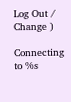Log Out /  Change )

Connecting to %s